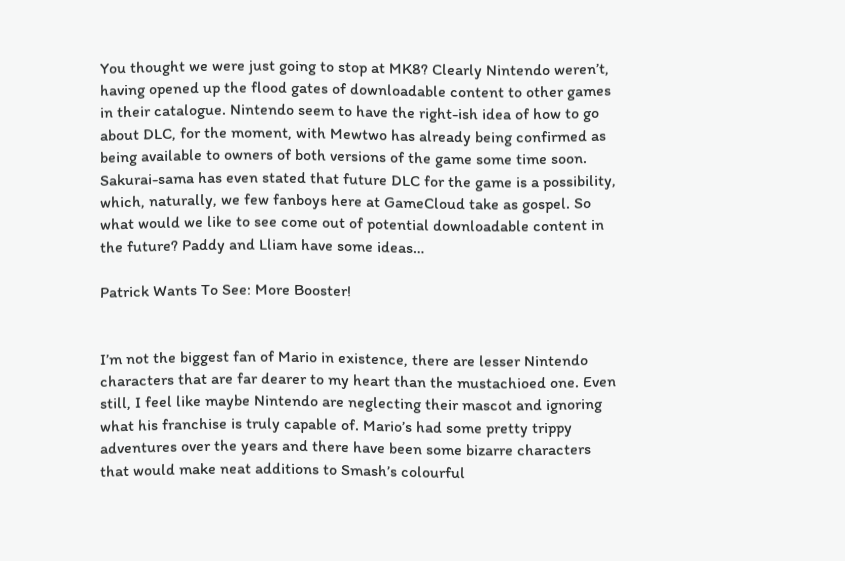You thought we were just going to stop at MK8? Clearly Nintendo weren’t, having opened up the flood gates of downloadable content to other games in their catalogue. Nintendo seem to have the right-ish idea of how to go about DLC, for the moment, with Mewtwo has already being confirmed as being available to owners of both versions of the game some time soon. Sakurai-sama has even stated that future DLC for the game is a possibility, which, naturally, we few fanboys here at GameCloud take as gospel. So what would we like to see come out of potential downloadable content in the future? Paddy and Lliam have some ideas…

Patrick Wants To See: More Booster!


I’m not the biggest fan of Mario in existence, there are lesser Nintendo characters that are far dearer to my heart than the mustachioed one. Even still, I feel like maybe Nintendo are neglecting their mascot and ignoring what his franchise is truly capable of. Mario’s had some pretty trippy adventures over the years and there have been some bizarre characters that would make neat additions to Smash’s colourful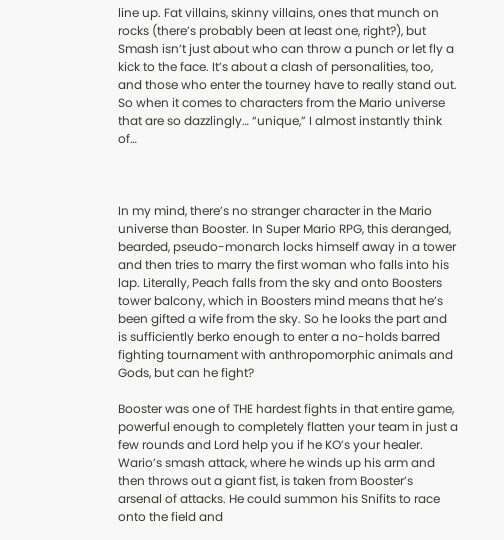line up. Fat villains, skinny villains, ones that munch on rocks (there’s probably been at least one, right?), but Smash isn’t just about who can throw a punch or let fly a kick to the face. It’s about a clash of personalities, too, and those who enter the tourney have to really stand out. So when it comes to characters from the Mario universe that are so dazzlingly… “unique,” I almost instantly think of…



In my mind, there’s no stranger character in the Mario universe than Booster. In Super Mario RPG, this deranged, bearded, pseudo-monarch locks himself away in a tower and then tries to marry the first woman who falls into his lap. Literally, Peach falls from the sky and onto Boosters tower balcony, which in Boosters mind means that he’s been gifted a wife from the sky. So he looks the part and is sufficiently berko enough to enter a no-holds barred fighting tournament with anthropomorphic animals and Gods, but can he fight?

Booster was one of THE hardest fights in that entire game, powerful enough to completely flatten your team in just a few rounds and Lord help you if he KO’s your healer. Wario’s smash attack, where he winds up his arm and then throws out a giant fist, is taken from Booster’s arsenal of attacks. He could summon his Snifits to race onto the field and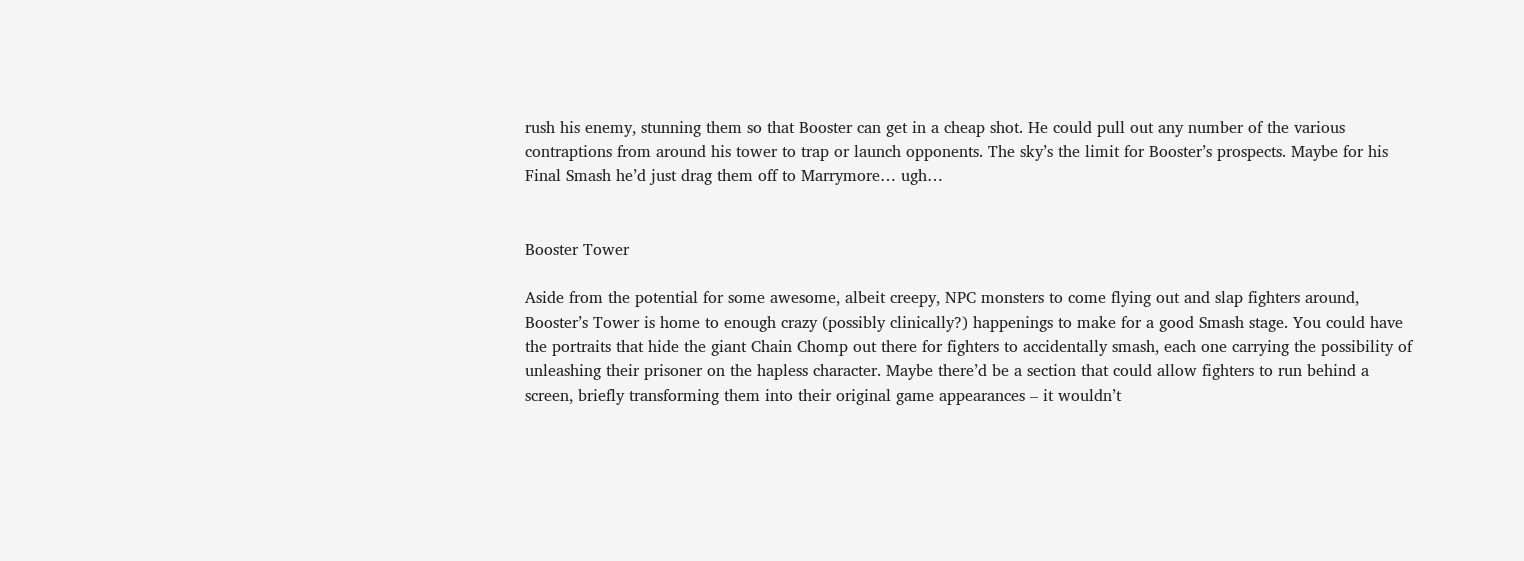rush his enemy, stunning them so that Booster can get in a cheap shot. He could pull out any number of the various contraptions from around his tower to trap or launch opponents. The sky’s the limit for Booster’s prospects. Maybe for his Final Smash he’d just drag them off to Marrymore… ugh…


Booster Tower

Aside from the potential for some awesome, albeit creepy, NPC monsters to come flying out and slap fighters around, Booster’s Tower is home to enough crazy (possibly clinically?) happenings to make for a good Smash stage. You could have the portraits that hide the giant Chain Chomp out there for fighters to accidentally smash, each one carrying the possibility of unleashing their prisoner on the hapless character. Maybe there’d be a section that could allow fighters to run behind a screen, briefly transforming them into their original game appearances – it wouldn’t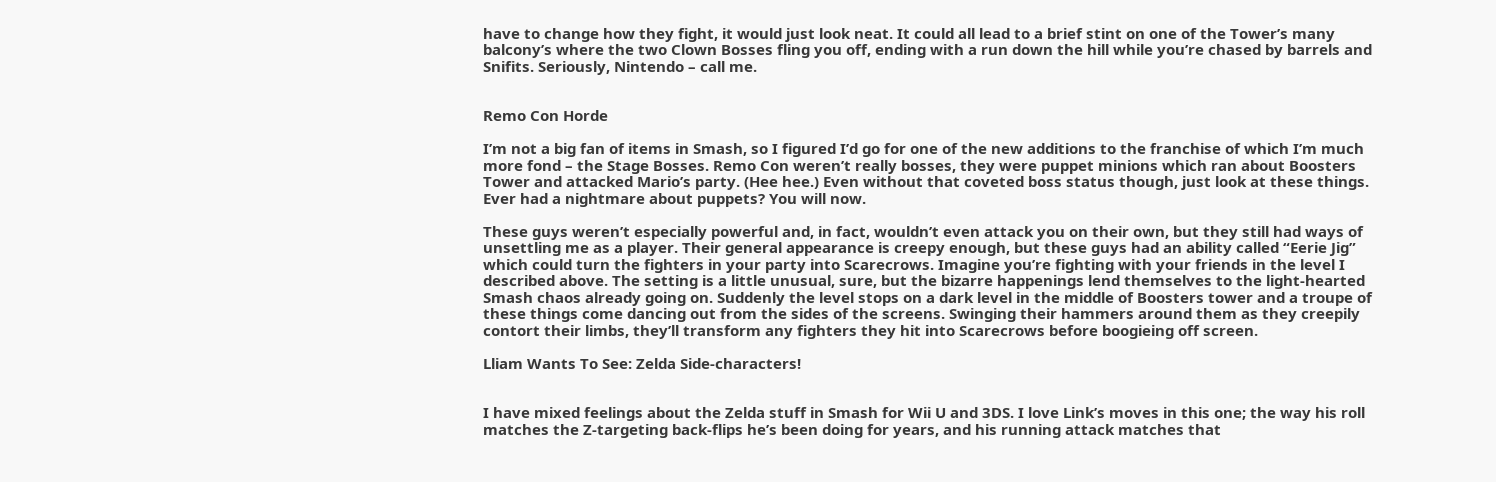have to change how they fight, it would just look neat. It could all lead to a brief stint on one of the Tower’s many balcony’s where the two Clown Bosses fling you off, ending with a run down the hill while you’re chased by barrels and Snifits. Seriously, Nintendo – call me.


Remo Con Horde

I’m not a big fan of items in Smash, so I figured I’d go for one of the new additions to the franchise of which I’m much more fond – the Stage Bosses. Remo Con weren’t really bosses, they were puppet minions which ran about Boosters Tower and attacked Mario’s party. (Hee hee.) Even without that coveted boss status though, just look at these things. Ever had a nightmare about puppets? You will now.

These guys weren’t especially powerful and, in fact, wouldn’t even attack you on their own, but they still had ways of unsettling me as a player. Their general appearance is creepy enough, but these guys had an ability called “Eerie Jig” which could turn the fighters in your party into Scarecrows. Imagine you’re fighting with your friends in the level I described above. The setting is a little unusual, sure, but the bizarre happenings lend themselves to the light-hearted Smash chaos already going on. Suddenly the level stops on a dark level in the middle of Boosters tower and a troupe of these things come dancing out from the sides of the screens. Swinging their hammers around them as they creepily contort their limbs, they’ll transform any fighters they hit into Scarecrows before boogieing off screen.

Lliam Wants To See: Zelda Side-characters!


I have mixed feelings about the Zelda stuff in Smash for Wii U and 3DS. I love Link’s moves in this one; the way his roll matches the Z-targeting back-flips he’s been doing for years, and his running attack matches that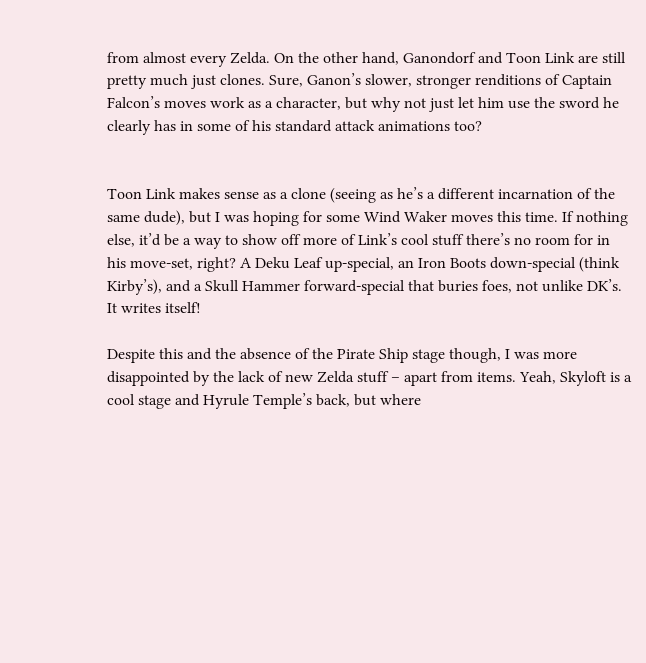from almost every Zelda. On the other hand, Ganondorf and Toon Link are still pretty much just clones. Sure, Ganon’s slower, stronger renditions of Captain Falcon’s moves work as a character, but why not just let him use the sword he clearly has in some of his standard attack animations too?


Toon Link makes sense as a clone (seeing as he’s a different incarnation of the same dude), but I was hoping for some Wind Waker moves this time. If nothing else, it’d be a way to show off more of Link’s cool stuff there’s no room for in his move-set, right? A Deku Leaf up-special, an Iron Boots down-special (think Kirby’s), and a Skull Hammer forward-special that buries foes, not unlike DK’s. It writes itself!

Despite this and the absence of the Pirate Ship stage though, I was more disappointed by the lack of new Zelda stuff – apart from items. Yeah, Skyloft is a cool stage and Hyrule Temple’s back, but where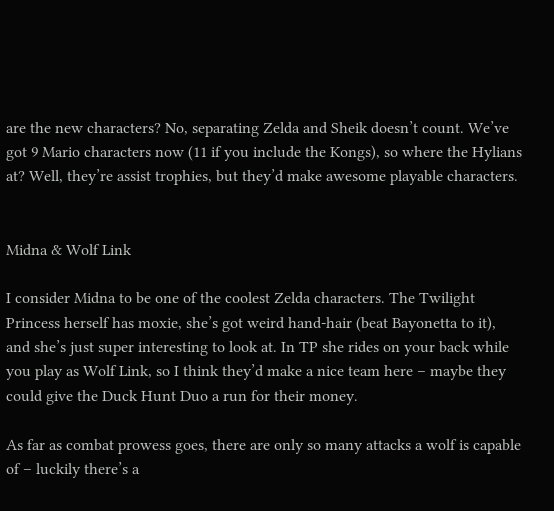are the new characters? No, separating Zelda and Sheik doesn’t count. We’ve got 9 Mario characters now (11 if you include the Kongs), so where the Hylians at? Well, they’re assist trophies, but they’d make awesome playable characters.


Midna & Wolf Link

I consider Midna to be one of the coolest Zelda characters. The Twilight Princess herself has moxie, she’s got weird hand-hair (beat Bayonetta to it), and she’s just super interesting to look at. In TP she rides on your back while you play as Wolf Link, so I think they’d make a nice team here – maybe they could give the Duck Hunt Duo a run for their money.

As far as combat prowess goes, there are only so many attacks a wolf is capable of – luckily there’s a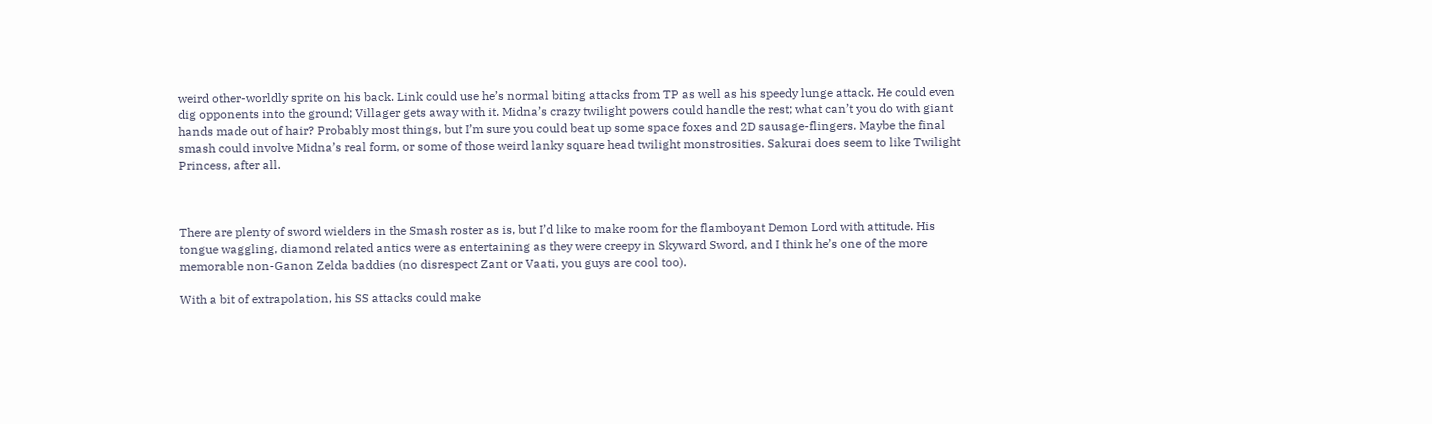weird other-worldly sprite on his back. Link could use he’s normal biting attacks from TP as well as his speedy lunge attack. He could even dig opponents into the ground; Villager gets away with it. Midna’s crazy twilight powers could handle the rest; what can’t you do with giant hands made out of hair? Probably most things, but I’m sure you could beat up some space foxes and 2D sausage-flingers. Maybe the final smash could involve Midna’s real form, or some of those weird lanky square head twilight monstrosities. Sakurai does seem to like Twilight Princess, after all.



There are plenty of sword wielders in the Smash roster as is, but I’d like to make room for the flamboyant Demon Lord with attitude. His tongue waggling, diamond related antics were as entertaining as they were creepy in Skyward Sword, and I think he’s one of the more memorable non-Ganon Zelda baddies (no disrespect Zant or Vaati, you guys are cool too).

With a bit of extrapolation, his SS attacks could make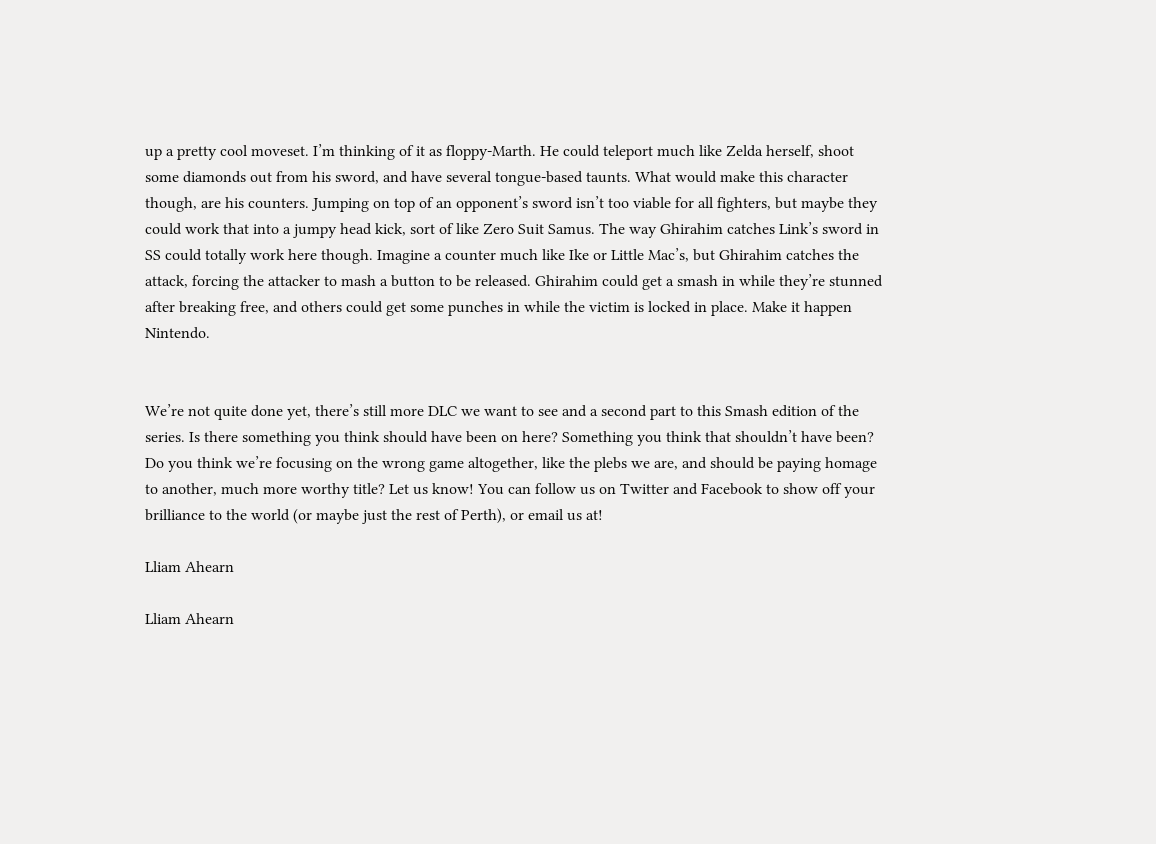up a pretty cool moveset. I’m thinking of it as floppy-Marth. He could teleport much like Zelda herself, shoot some diamonds out from his sword, and have several tongue-based taunts. What would make this character though, are his counters. Jumping on top of an opponent’s sword isn’t too viable for all fighters, but maybe they could work that into a jumpy head kick, sort of like Zero Suit Samus. The way Ghirahim catches Link’s sword in SS could totally work here though. Imagine a counter much like Ike or Little Mac’s, but Ghirahim catches the attack, forcing the attacker to mash a button to be released. Ghirahim could get a smash in while they’re stunned after breaking free, and others could get some punches in while the victim is locked in place. Make it happen Nintendo.


We’re not quite done yet, there’s still more DLC we want to see and a second part to this Smash edition of the series. Is there something you think should have been on here? Something you think that shouldn’t have been? Do you think we’re focusing on the wrong game altogether, like the plebs we are, and should be paying homage to another, much more worthy title? Let us know! You can follow us on Twitter and Facebook to show off your brilliance to the world (or maybe just the rest of Perth), or email us at!

Lliam Ahearn

Lliam Ahearn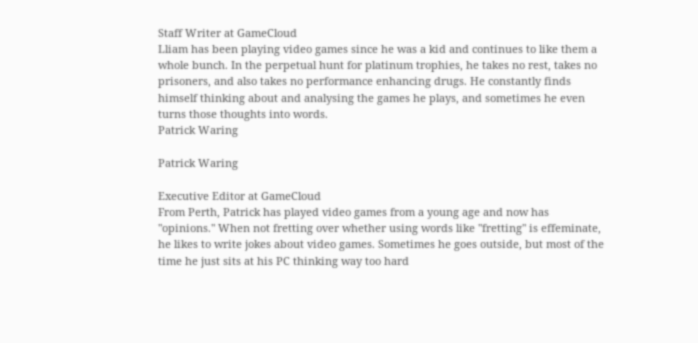Staff Writer at GameCloud
Lliam has been playing video games since he was a kid and continues to like them a whole bunch. In the perpetual hunt for platinum trophies, he takes no rest, takes no prisoners, and also takes no performance enhancing drugs. He constantly finds himself thinking about and analysing the games he plays, and sometimes he even turns those thoughts into words.
Patrick Waring

Patrick Waring

Executive Editor at GameCloud
From Perth, Patrick has played video games from a young age and now has "opinions." When not fretting over whether using words like "fretting" is effeminate, he likes to write jokes about video games. Sometimes he goes outside, but most of the time he just sits at his PC thinking way too hard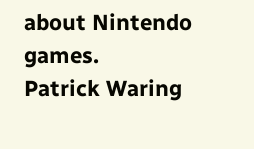about Nintendo games.
Patrick Waring